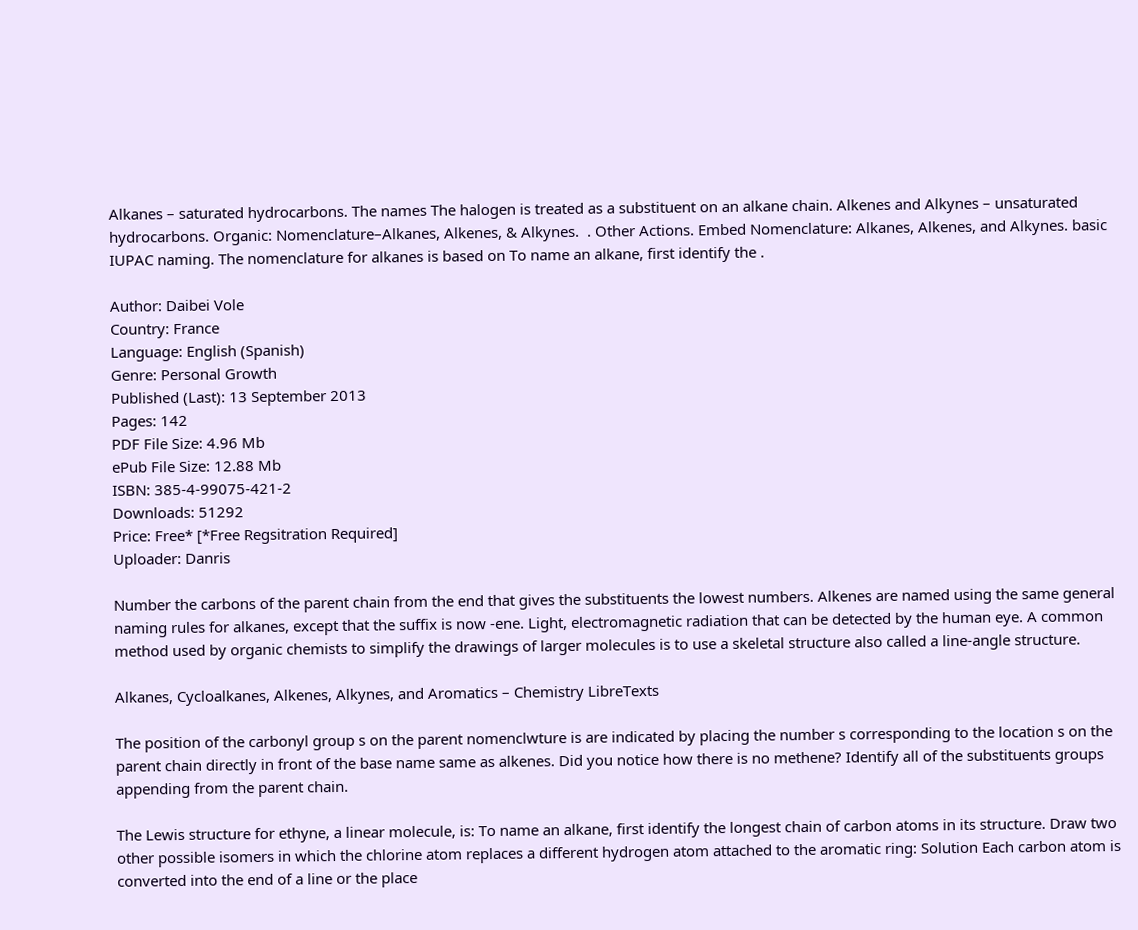Alkanes – saturated hydrocarbons. The names The halogen is treated as a substituent on an alkane chain. Alkenes and Alkynes – unsaturated hydrocarbons. Organic: Nomenclature–Alkanes, Alkenes, & Alkynes.  . Other Actions. Embed Nomenclature: Alkanes, Alkenes, and Alkynes. basic IUPAC naming. The nomenclature for alkanes is based on To name an alkane, first identify the .

Author: Daibei Vole
Country: France
Language: English (Spanish)
Genre: Personal Growth
Published (Last): 13 September 2013
Pages: 142
PDF File Size: 4.96 Mb
ePub File Size: 12.88 Mb
ISBN: 385-4-99075-421-2
Downloads: 51292
Price: Free* [*Free Regsitration Required]
Uploader: Danris

Number the carbons of the parent chain from the end that gives the substituents the lowest numbers. Alkenes are named using the same general naming rules for alkanes, except that the suffix is now -ene. Light, electromagnetic radiation that can be detected by the human eye. A common method used by organic chemists to simplify the drawings of larger molecules is to use a skeletal structure also called a line-angle structure.

Alkanes, Cycloalkanes, Alkenes, Alkynes, and Aromatics – Chemistry LibreTexts

The position of the carbonyl group s on the parent nomenclwture is are indicated by placing the number s corresponding to the location s on the parent chain directly in front of the base name same as alkenes. Did you notice how there is no methene? Identify all of the substituents groups appending from the parent chain.

The Lewis structure for ethyne, a linear molecule, is: To name an alkane, first identify the longest chain of carbon atoms in its structure. Draw two other possible isomers in which the chlorine atom replaces a different hydrogen atom attached to the aromatic ring: Solution Each carbon atom is converted into the end of a line or the place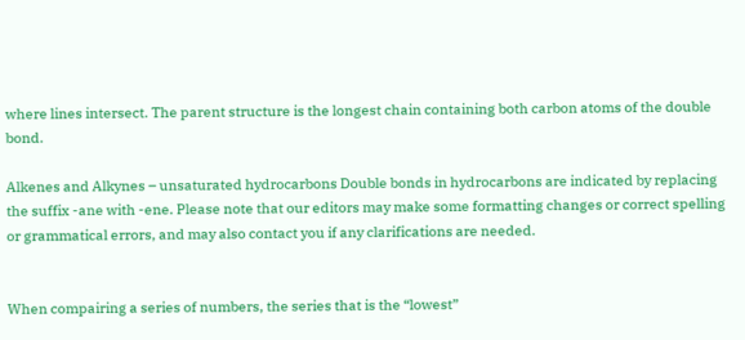where lines intersect. The parent structure is the longest chain containing both carbon atoms of the double bond.

Alkenes and Alkynes – unsaturated hydrocarbons Double bonds in hydrocarbons are indicated by replacing the suffix -ane with -ene. Please note that our editors may make some formatting changes or correct spelling or grammatical errors, and may also contact you if any clarifications are needed.


When compairing a series of numbers, the series that is the “lowest”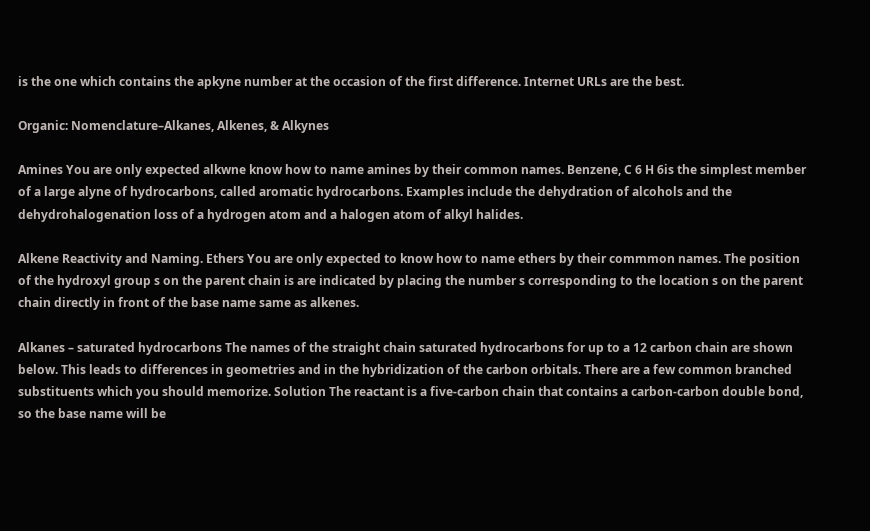is the one which contains the apkyne number at the occasion of the first difference. Internet URLs are the best.

Organic: Nomenclature–Alkanes, Alkenes, & Alkynes

Amines You are only expected alkwne know how to name amines by their common names. Benzene, C 6 H 6is the simplest member of a large alyne of hydrocarbons, called aromatic hydrocarbons. Examples include the dehydration of alcohols and the dehydrohalogenation loss of a hydrogen atom and a halogen atom of alkyl halides.

Alkene Reactivity and Naming. Ethers You are only expected to know how to name ethers by their commmon names. The position of the hydroxyl group s on the parent chain is are indicated by placing the number s corresponding to the location s on the parent chain directly in front of the base name same as alkenes.

Alkanes – saturated hydrocarbons The names of the straight chain saturated hydrocarbons for up to a 12 carbon chain are shown below. This leads to differences in geometries and in the hybridization of the carbon orbitals. There are a few common branched substituents which you should memorize. Solution The reactant is a five-carbon chain that contains a carbon-carbon double bond, so the base name will be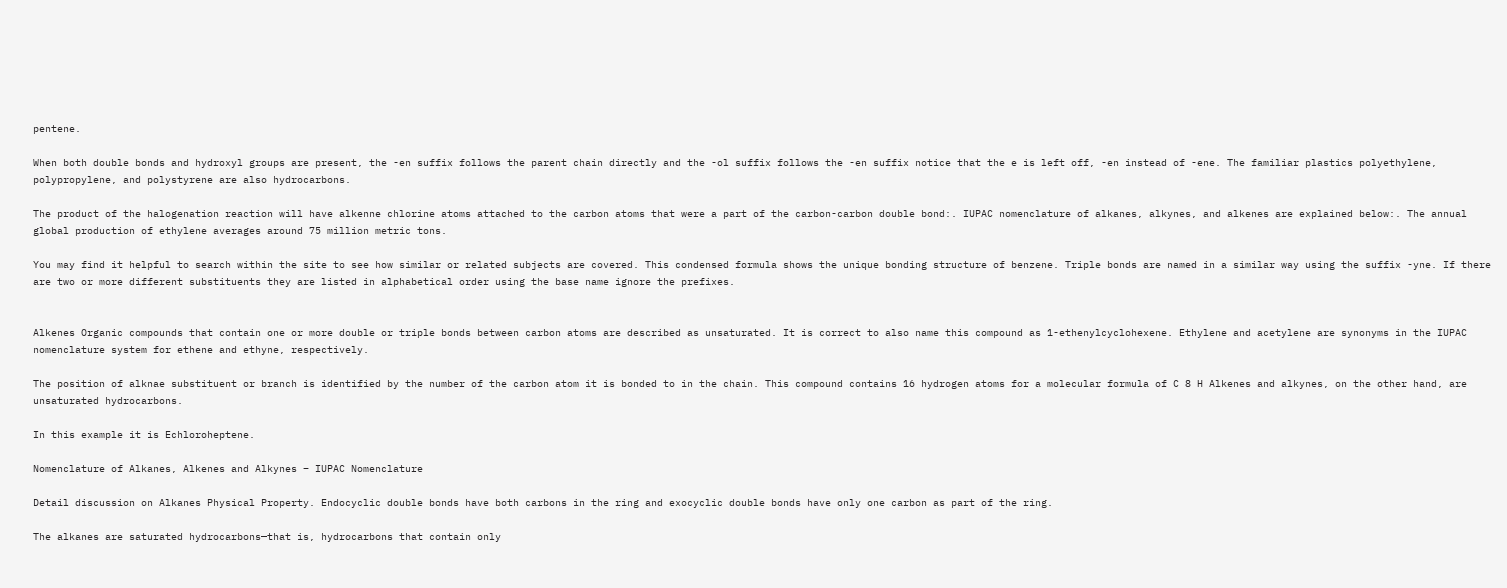pentene.

When both double bonds and hydroxyl groups are present, the -en suffix follows the parent chain directly and the -ol suffix follows the -en suffix notice that the e is left off, -en instead of -ene. The familiar plastics polyethylene, polypropylene, and polystyrene are also hydrocarbons.

The product of the halogenation reaction will have alkenne chlorine atoms attached to the carbon atoms that were a part of the carbon-carbon double bond:. IUPAC nomenclature of alkanes, alkynes, and alkenes are explained below:. The annual global production of ethylene averages around 75 million metric tons.

You may find it helpful to search within the site to see how similar or related subjects are covered. This condensed formula shows the unique bonding structure of benzene. Triple bonds are named in a similar way using the suffix -yne. If there are two or more different substituents they are listed in alphabetical order using the base name ignore the prefixes.


Alkenes Organic compounds that contain one or more double or triple bonds between carbon atoms are described as unsaturated. It is correct to also name this compound as 1-ethenylcyclohexene. Ethylene and acetylene are synonyms in the IUPAC nomenclature system for ethene and ethyne, respectively.

The position of alknae substituent or branch is identified by the number of the carbon atom it is bonded to in the chain. This compound contains 16 hydrogen atoms for a molecular formula of C 8 H Alkenes and alkynes, on the other hand, are unsaturated hydrocarbons.

In this example it is Echloroheptene.

Nomenclature of Alkanes, Alkenes and Alkynes – IUPAC Nomenclature

Detail discussion on Alkanes Physical Property. Endocyclic double bonds have both carbons in the ring and exocyclic double bonds have only one carbon as part of the ring.

The alkanes are saturated hydrocarbons—that is, hydrocarbons that contain only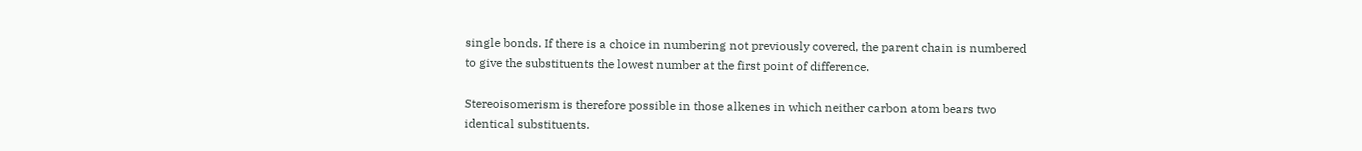single bonds. If there is a choice in numbering not previously covered, the parent chain is numbered to give the substituents the lowest number at the first point of difference.

Stereoisomerism is therefore possible in those alkenes in which neither carbon atom bears two identical substituents.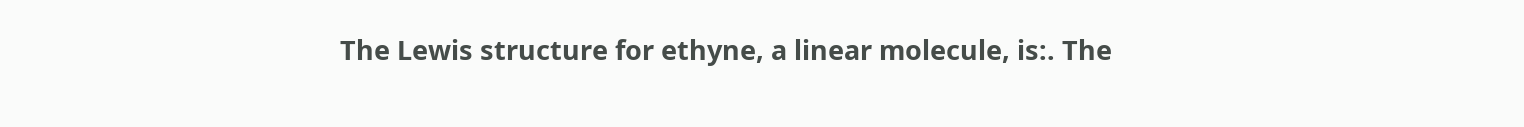The Lewis structure for ethyne, a linear molecule, is:. The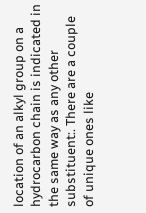location of an alkyl group on a hydrocarbon chain is indicated in the same way as any other substituent:. There are a couple of unique ones like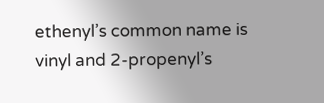ethenyl’s common name is vinyl and 2-propenyl’s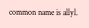common name is allyl.